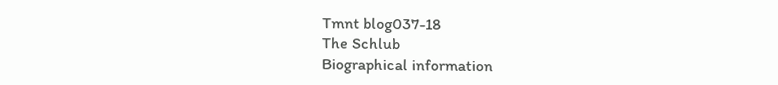Tmnt blog037-18
The Schlub
Biographical information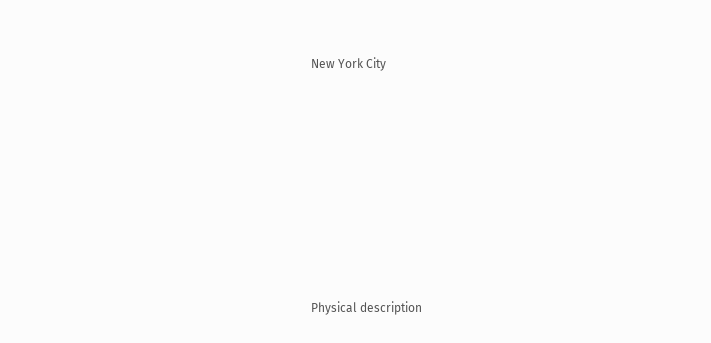New York City









Physical description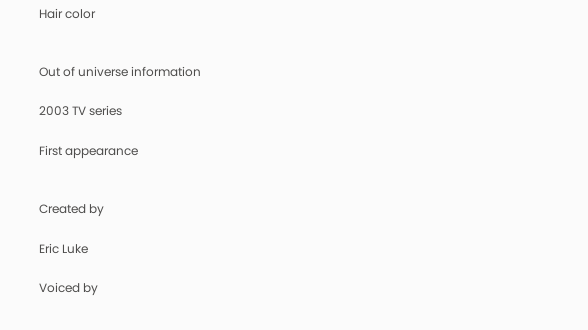Hair color


Out of universe information

2003 TV series

First appearance


Created by

Eric Luke

Voiced by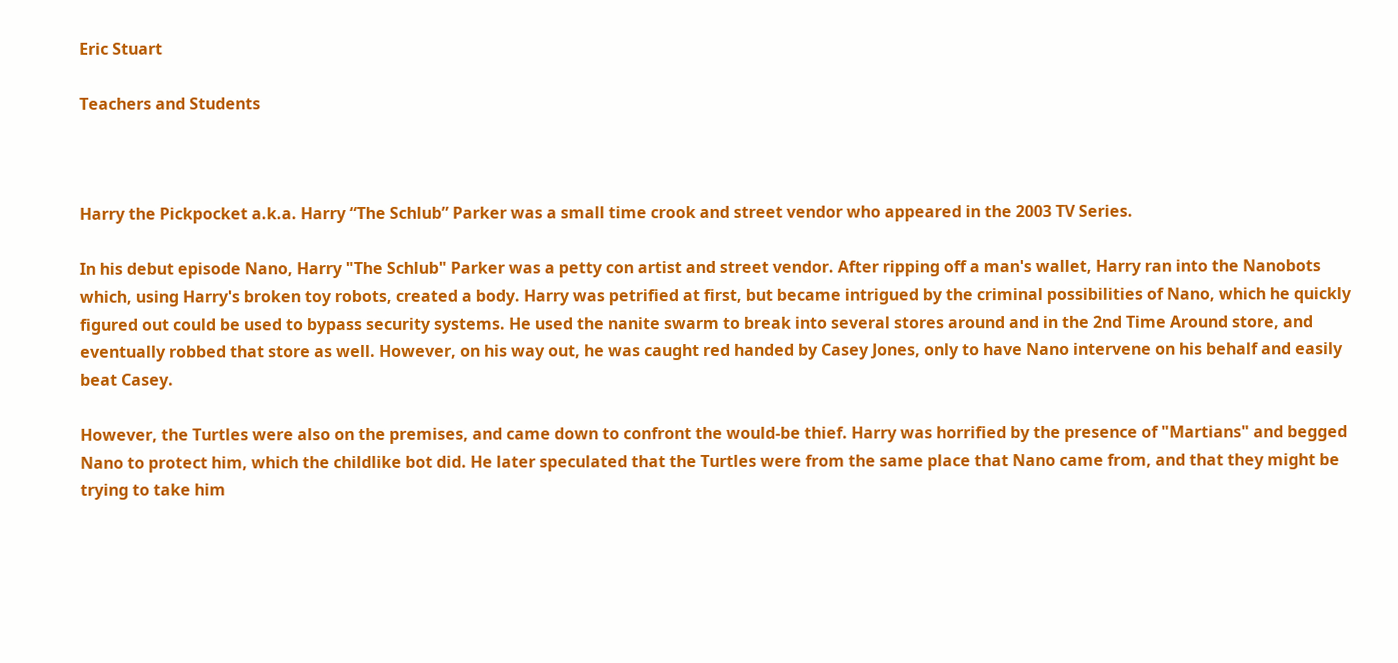Eric Stuart

Teachers and Students



Harry the Pickpocket a.k.a. Harry “The Schlub” Parker was a small time crook and street vendor who appeared in the 2003 TV Series.

In his debut episode Nano, Harry "The Schlub" Parker was a petty con artist and street vendor. After ripping off a man's wallet, Harry ran into the Nanobots which, using Harry's broken toy robots, created a body. Harry was petrified at first, but became intrigued by the criminal possibilities of Nano, which he quickly figured out could be used to bypass security systems. He used the nanite swarm to break into several stores around and in the 2nd Time Around store, and eventually robbed that store as well. However, on his way out, he was caught red handed by Casey Jones, only to have Nano intervene on his behalf and easily beat Casey.

However, the Turtles were also on the premises, and came down to confront the would-be thief. Harry was horrified by the presence of "Martians" and begged Nano to protect him, which the childlike bot did. He later speculated that the Turtles were from the same place that Nano came from, and that they might be trying to take him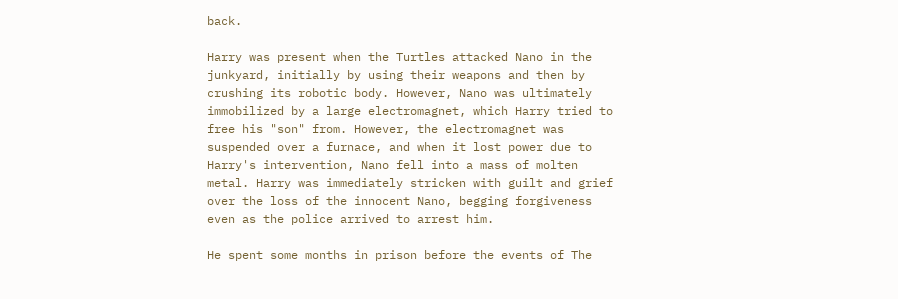back.

Harry was present when the Turtles attacked Nano in the junkyard, initially by using their weapons and then by crushing its robotic body. However, Nano was ultimately immobilized by a large electromagnet, which Harry tried to free his "son" from. However, the electromagnet was suspended over a furnace, and when it lost power due to Harry's intervention, Nano fell into a mass of molten metal. Harry was immediately stricken with guilt and grief over the loss of the innocent Nano, begging forgiveness even as the police arrived to arrest him.

He spent some months in prison before the events of The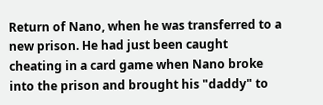Return of Nano, when he was transferred to a new prison. He had just been caught cheating in a card game when Nano broke into the prison and brought his "daddy" to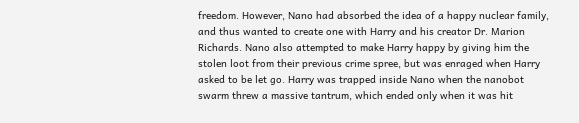freedom. However, Nano had absorbed the idea of a happy nuclear family, and thus wanted to create one with Harry and his creator Dr. Marion Richards. Nano also attempted to make Harry happy by giving him the stolen loot from their previous crime spree, but was enraged when Harry asked to be let go. Harry was trapped inside Nano when the nanobot swarm threw a massive tantrum, which ended only when it was hit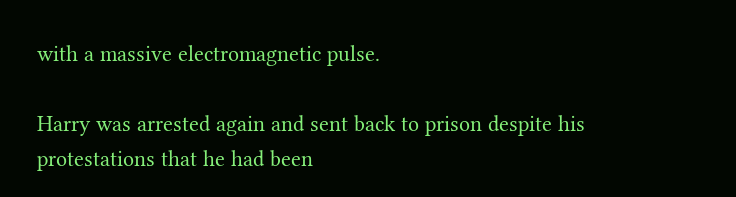with a massive electromagnetic pulse.

Harry was arrested again and sent back to prison despite his protestations that he had been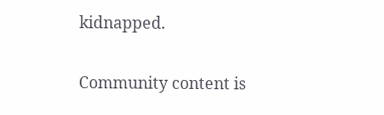kidnapped.

Community content is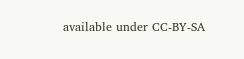available under CC-BY-SA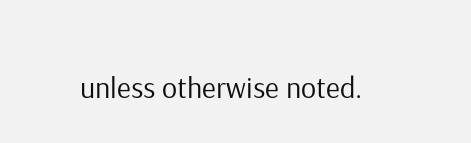unless otherwise noted.